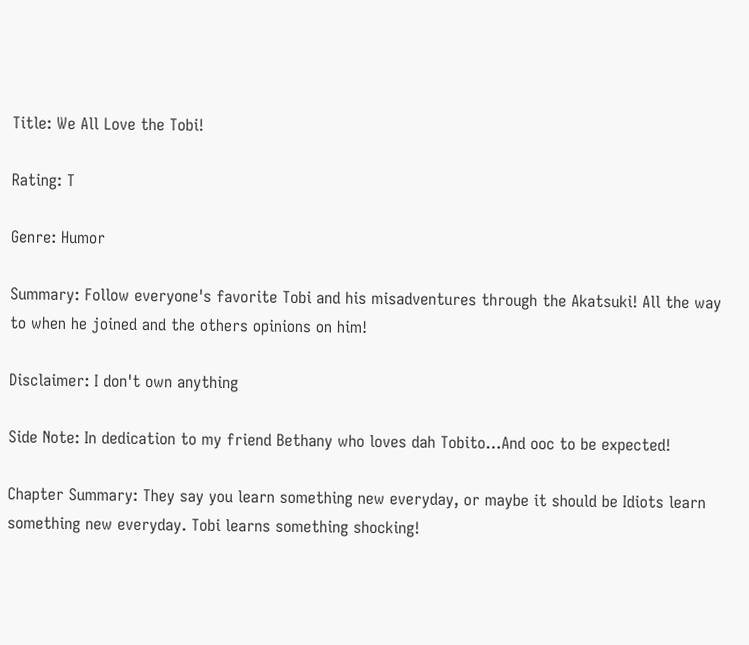Title: We All Love the Tobi!

Rating: T

Genre: Humor

Summary: Follow everyone's favorite Tobi and his misadventures through the Akatsuki! All the way to when he joined and the others opinions on him!

Disclaimer: I don't own anything

Side Note: In dedication to my friend Bethany who loves dah Tobito…And ooc to be expected!

Chapter Summary: They say you learn something new everyday, or maybe it should be Idiots learn something new everyday. Tobi learns something shocking!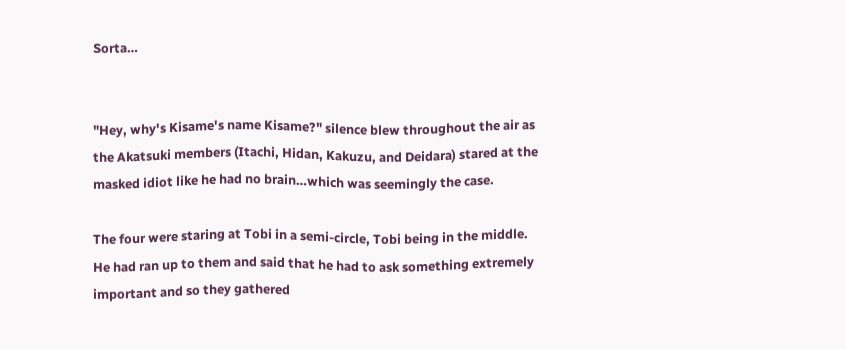Sorta…


"Hey, why's Kisame's name Kisame?" silence blew throughout the air as the Akatsuki members (Itachi, Hidan, Kakuzu, and Deidara) stared at the masked idiot like he had no brain…which was seemingly the case.

The four were staring at Tobi in a semi-circle, Tobi being in the middle. He had ran up to them and said that he had to ask something extremely important and so they gathered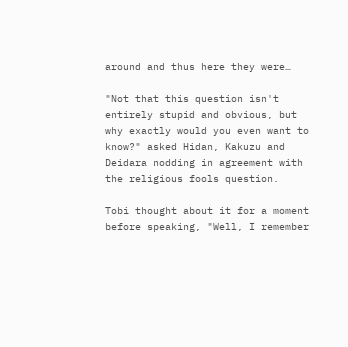around and thus here they were…

"Not that this question isn't entirely stupid and obvious, but why exactly would you even want to know?" asked Hidan, Kakuzu and Deidara nodding in agreement with the religious fools question.

Tobi thought about it for a moment before speaking, "Well, I remember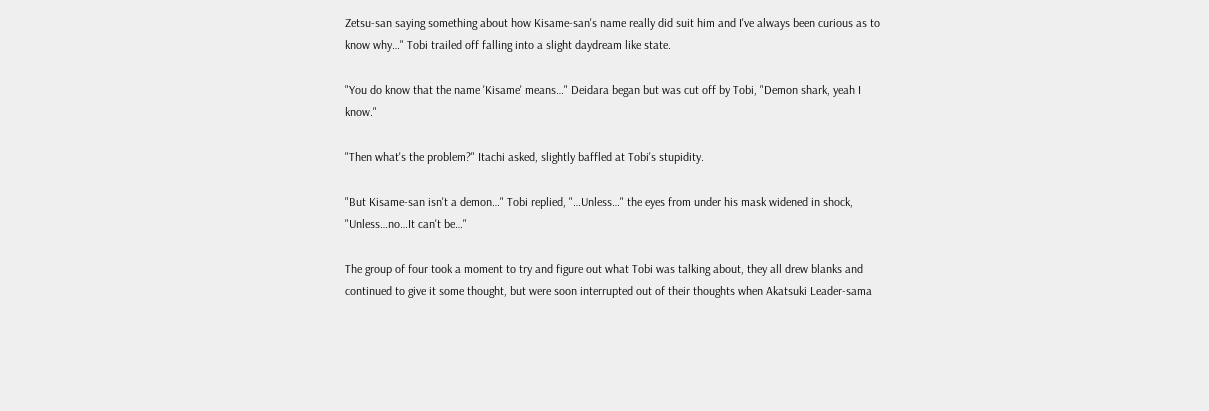Zetsu-san saying something about how Kisame-san's name really did suit him and I've always been curious as to know why…" Tobi trailed off falling into a slight daydream like state.

"You do know that the name 'Kisame' means…" Deidara began but was cut off by Tobi, "Demon shark, yeah I know."

"Then what's the problem?" Itachi asked, slightly baffled at Tobi's stupidity.

"But Kisame-san isn't a demon…" Tobi replied, "…Unless…" the eyes from under his mask widened in shock, "Unless…no…It can't be…"

The group of four took a moment to try and figure out what Tobi was talking about, they all drew blanks and continued to give it some thought, but were soon interrupted out of their thoughts when Akatsuki Leader-sama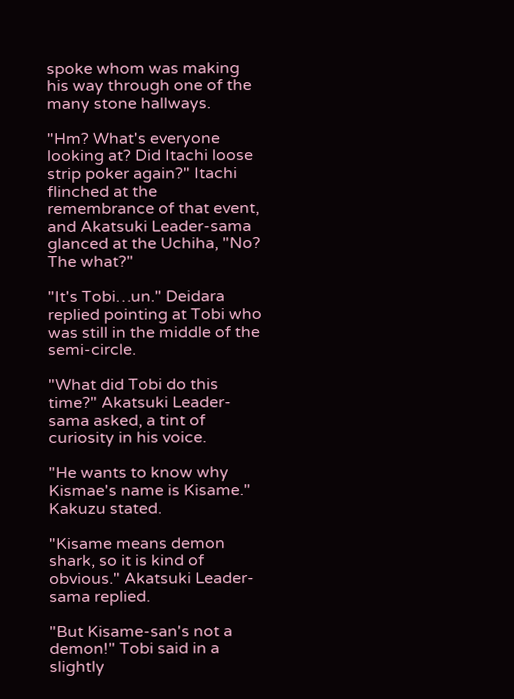spoke whom was making his way through one of the many stone hallways.

"Hm? What's everyone looking at? Did Itachi loose strip poker again?" Itachi flinched at the remembrance of that event, and Akatsuki Leader-sama glanced at the Uchiha, "No? The what?"

"It's Tobi…un." Deidara replied pointing at Tobi who was still in the middle of the semi-circle.

"What did Tobi do this time?" Akatsuki Leader-sama asked, a tint of curiosity in his voice.

"He wants to know why Kismae's name is Kisame." Kakuzu stated.

"Kisame means demon shark, so it is kind of obvious." Akatsuki Leader-sama replied.

"But Kisame-san's not a demon!" Tobi said in a slightly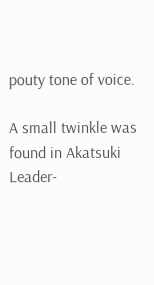pouty tone of voice.

A small twinkle was found in Akatsuki Leader-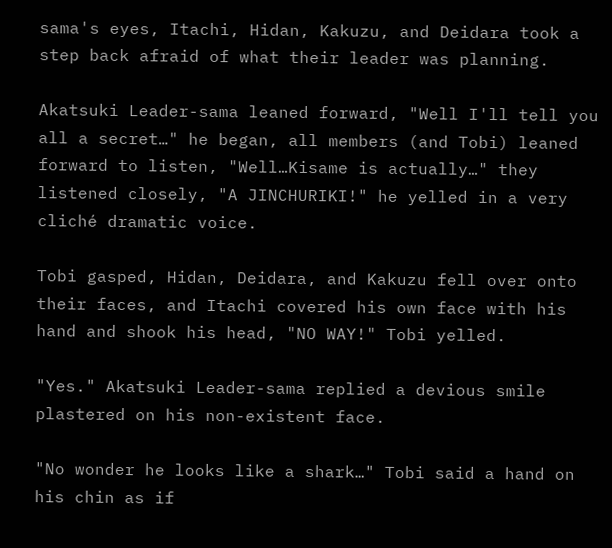sama's eyes, Itachi, Hidan, Kakuzu, and Deidara took a step back afraid of what their leader was planning.

Akatsuki Leader-sama leaned forward, "Well I'll tell you all a secret…" he began, all members (and Tobi) leaned forward to listen, "Well…Kisame is actually…" they listened closely, "A JINCHURIKI!" he yelled in a very cliché dramatic voice.

Tobi gasped, Hidan, Deidara, and Kakuzu fell over onto their faces, and Itachi covered his own face with his hand and shook his head, "NO WAY!" Tobi yelled.

"Yes." Akatsuki Leader-sama replied a devious smile plastered on his non-existent face.

"No wonder he looks like a shark…" Tobi said a hand on his chin as if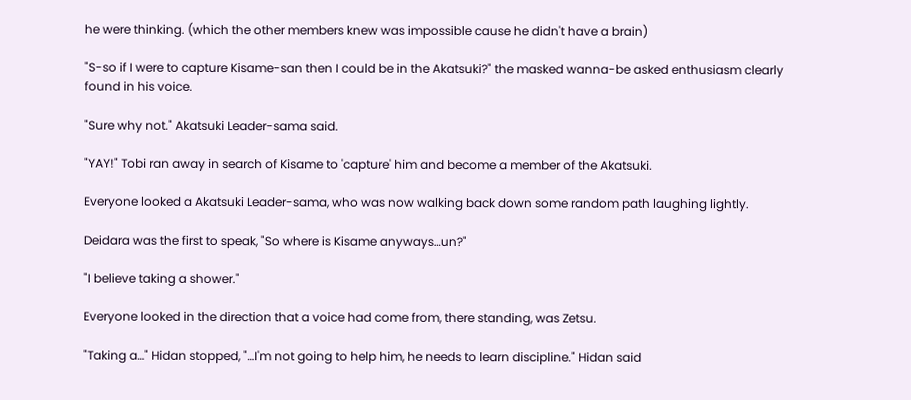he were thinking. (which the other members knew was impossible cause he didn't have a brain)

"S-so if I were to capture Kisame-san then I could be in the Akatsuki?" the masked wanna-be asked enthusiasm clearly found in his voice.

"Sure why not." Akatsuki Leader-sama said.

"YAY!" Tobi ran away in search of Kisame to 'capture' him and become a member of the Akatsuki.

Everyone looked a Akatsuki Leader-sama, who was now walking back down some random path laughing lightly.

Deidara was the first to speak, "So where is Kisame anyways…un?"

"I believe taking a shower."

Everyone looked in the direction that a voice had come from, there standing, was Zetsu.

"Taking a…" Hidan stopped, "…I'm not going to help him, he needs to learn discipline." Hidan said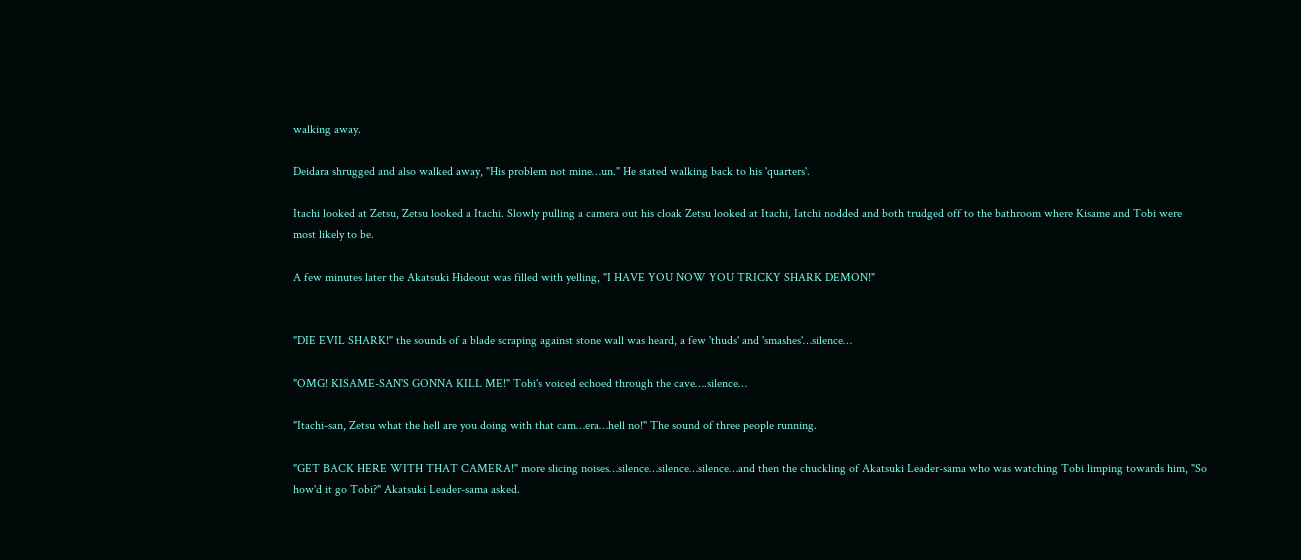walking away.

Deidara shrugged and also walked away, "His problem not mine…un." He stated walking back to his 'quarters'.

Itachi looked at Zetsu, Zetsu looked a Itachi. Slowly pulling a camera out his cloak Zetsu looked at Itachi, Iatchi nodded and both trudged off to the bathroom where Kisame and Tobi were most likely to be.

A few minutes later the Akatsuki Hideout was filled with yelling, "I HAVE YOU NOW YOU TRICKY SHARK DEMON!"


"DIE EVIL SHARK!" the sounds of a blade scraping against stone wall was heard, a few 'thuds' and 'smashes'…silence…

"OMG! KISAME-SAN'S GONNA KILL ME!" Tobi's voiced echoed through the cave….silence…

"Itachi-san, Zetsu what the hell are you doing with that cam…era…hell no!" The sound of three people running.

"GET BACK HERE WITH THAT CAMERA!" more slicing noises…silence…silence…silence…and then the chuckling of Akatsuki Leader-sama who was watching Tobi limping towards him, "So how'd it go Tobi?" Akatsuki Leader-sama asked.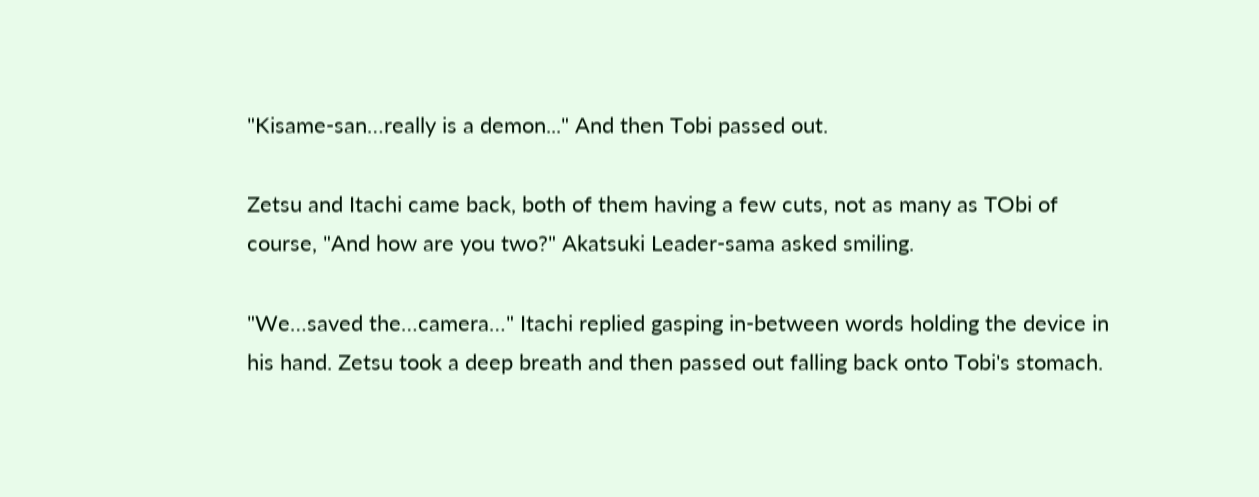"Kisame-san…really is a demon..." And then Tobi passed out.

Zetsu and Itachi came back, both of them having a few cuts, not as many as TObi of course, "And how are you two?" Akatsuki Leader-sama asked smiling.

"We…saved the…camera…" Itachi replied gasping in-between words holding the device in his hand. Zetsu took a deep breath and then passed out falling back onto Tobi's stomach.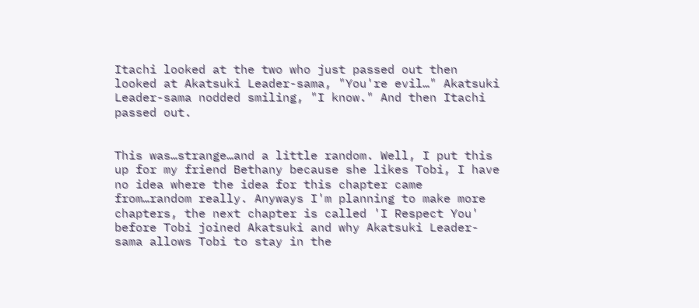Itachi looked at the two who just passed out then looked at Akatsuki Leader-sama, "You're evil…" Akatsuki Leader-sama nodded smiling, "I know." And then Itachi passed out.


This was…strange…and a little random. Well, I put this up for my friend Bethany because she likes Tobi, I have no idea where the idea for this chapter came from…random really. Anyways I'm planning to make more chapters, the next chapter is called 'I Respect You' before Tobi joined Akatsuki and why Akatsuki Leader-sama allows Tobi to stay in the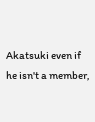Akatsuki even if he isn't a member,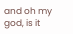and oh my god, is it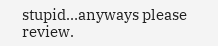stupid…anyways please review.